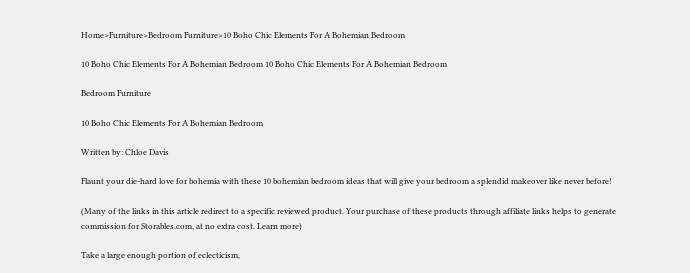Home>Furniture>Bedroom Furniture>10 Boho Chic Elements For A Bohemian Bedroom

10 Boho Chic Elements For A Bohemian Bedroom 10 Boho Chic Elements For A Bohemian Bedroom

Bedroom Furniture

10 Boho Chic Elements For A Bohemian Bedroom

Written by: Chloe Davis

Flaunt your die-hard love for bohemia with these 10 bohemian bedroom ideas that will give your bedroom a splendid makeover like never before!

(Many of the links in this article redirect to a specific reviewed product. Your purchase of these products through affiliate links helps to generate commission for Storables.com, at no extra cost. Learn more)

Take a large enough portion of eclecticism,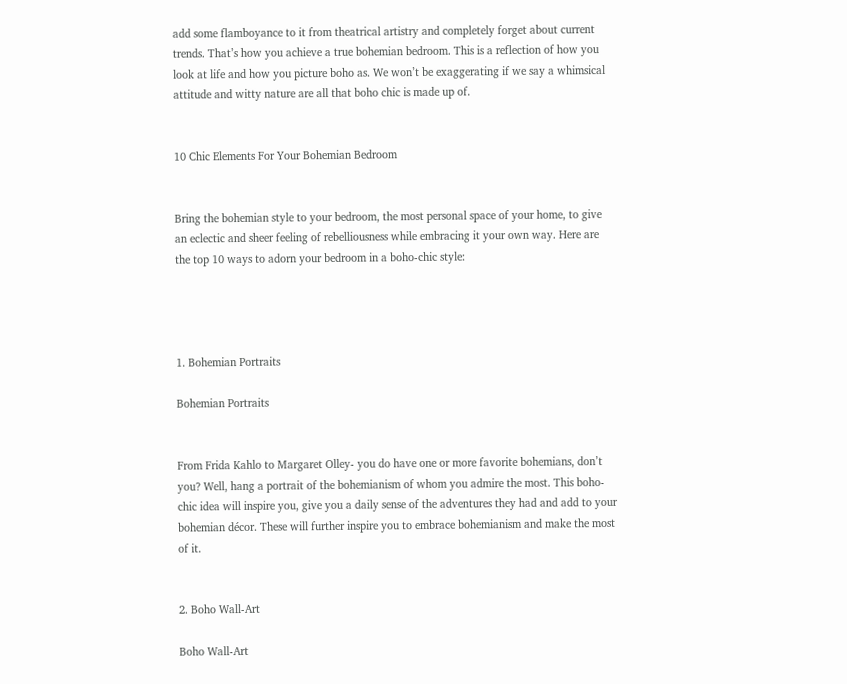add some flamboyance to it from theatrical artistry and completely forget about current trends. That’s how you achieve a true bohemian bedroom. This is a reflection of how you look at life and how you picture boho as. We won’t be exaggerating if we say a whimsical attitude and witty nature are all that boho chic is made up of.


10 Chic Elements For Your Bohemian Bedroom


Bring the bohemian style to your bedroom, the most personal space of your home, to give an eclectic and sheer feeling of rebelliousness while embracing it your own way. Here are the top 10 ways to adorn your bedroom in a boho-chic style:




1. Bohemian Portraits

Bohemian Portraits


From Frida Kahlo to Margaret Olley- you do have one or more favorite bohemians, don’t you? Well, hang a portrait of the bohemianism of whom you admire the most. This boho-chic idea will inspire you, give you a daily sense of the adventures they had and add to your bohemian décor. These will further inspire you to embrace bohemianism and make the most of it.


2. Boho Wall-Art

Boho Wall-Art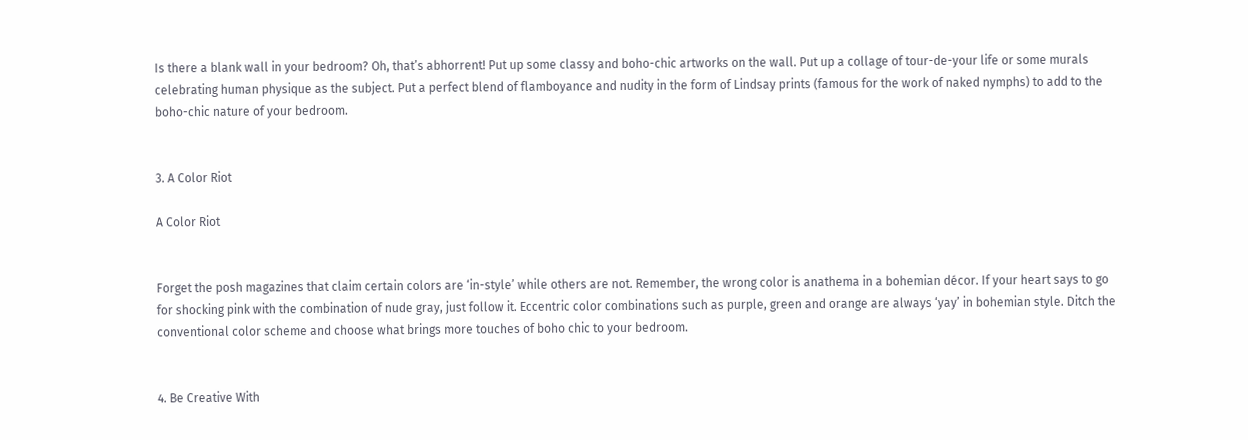Is there a blank wall in your bedroom? Oh, that’s abhorrent! Put up some classy and boho-chic artworks on the wall. Put up a collage of tour-de-your life or some murals celebrating human physique as the subject. Put a perfect blend of flamboyance and nudity in the form of Lindsay prints (famous for the work of naked nymphs) to add to the boho-chic nature of your bedroom.


3. A Color Riot

A Color Riot


Forget the posh magazines that claim certain colors are ‘in-style’ while others are not. Remember, the wrong color is anathema in a bohemian décor. If your heart says to go for shocking pink with the combination of nude gray, just follow it. Eccentric color combinations such as purple, green and orange are always ‘yay’ in bohemian style. Ditch the conventional color scheme and choose what brings more touches of boho chic to your bedroom.


4. Be Creative With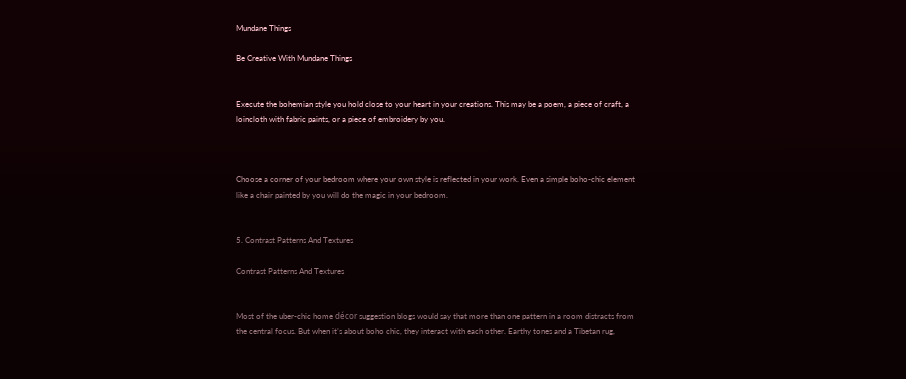Mundane Things

Be Creative With Mundane Things


Execute the bohemian style you hold close to your heart in your creations. This may be a poem, a piece of craft, a loincloth with fabric paints, or a piece of embroidery by you.



Choose a corner of your bedroom where your own style is reflected in your work. Even a simple boho-chic element like a chair painted by you will do the magic in your bedroom.


5. Contrast Patterns And Textures

Contrast Patterns And Textures


Most of the uber-chic home décor suggestion blogs would say that more than one pattern in a room distracts from the central focus. But when it’s about boho chic, they interact with each other. Earthy tones and a Tibetan rug,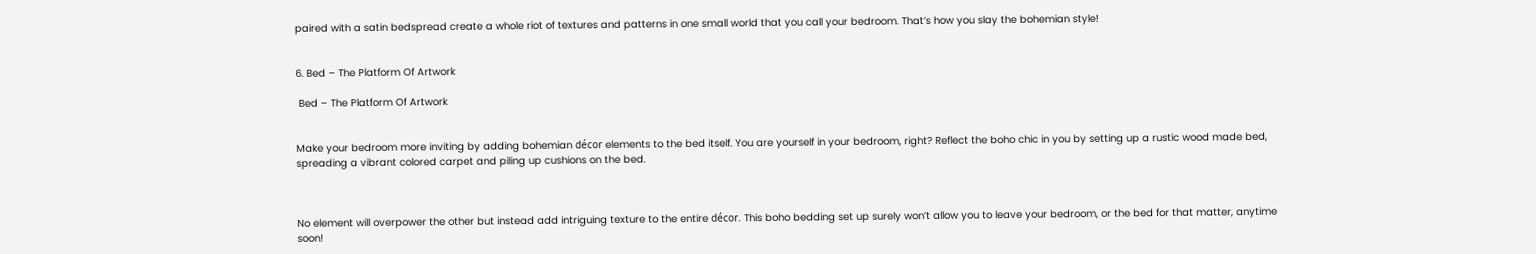paired with a satin bedspread create a whole riot of textures and patterns in one small world that you call your bedroom. That’s how you slay the bohemian style!


6. Bed – The Platform Of Artwork

 Bed – The Platform Of Artwork


Make your bedroom more inviting by adding bohemian décor elements to the bed itself. You are yourself in your bedroom, right? Reflect the boho chic in you by setting up a rustic wood made bed, spreading a vibrant colored carpet and piling up cushions on the bed.



No element will overpower the other but instead add intriguing texture to the entire décor. This boho bedding set up surely won’t allow you to leave your bedroom, or the bed for that matter, anytime soon!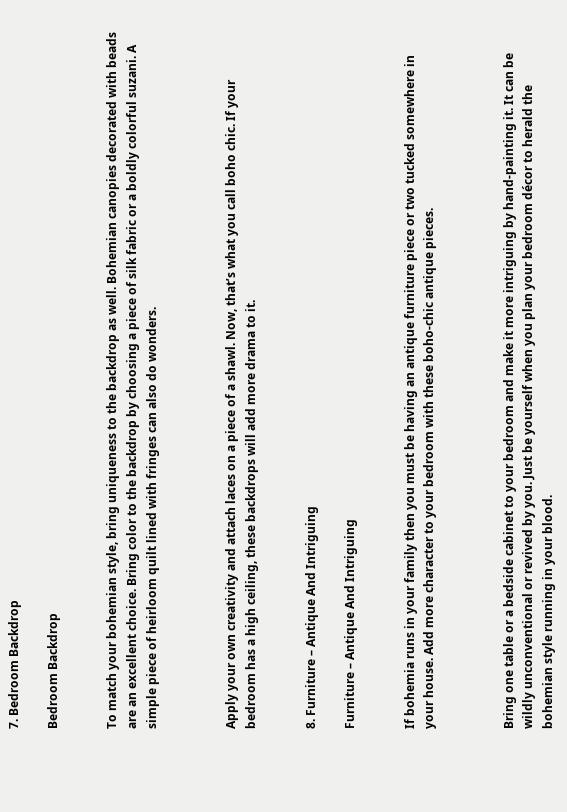7. Bedroom Backdrop

Bedroom Backdrop


To match your bohemian style, bring uniqueness to the backdrop as well. Bohemian canopies decorated with beads are an excellent choice. Bring color to the backdrop by choosing a piece of silk fabric or a boldly colorful suzani. A simple piece of heirloom quilt lined with fringes can also do wonders.



Apply your own creativity and attach laces on a piece of a shawl. Now, that’s what you call boho chic. If your bedroom has a high ceiling, these backdrops will add more drama to it.


8. Furniture – Antique And Intriguing

Furniture – Antique And Intriguing


If bohemia runs in your family then you must be having an antique furniture piece or two tucked somewhere in your house. Add more character to your bedroom with these boho-chic antique pieces.



Bring one table or a bedside cabinet to your bedroom and make it more intriguing by hand-painting it. It can be wildly unconventional or revived by you. Just be yourself when you plan your bedroom décor to herald the bohemian style running in your blood.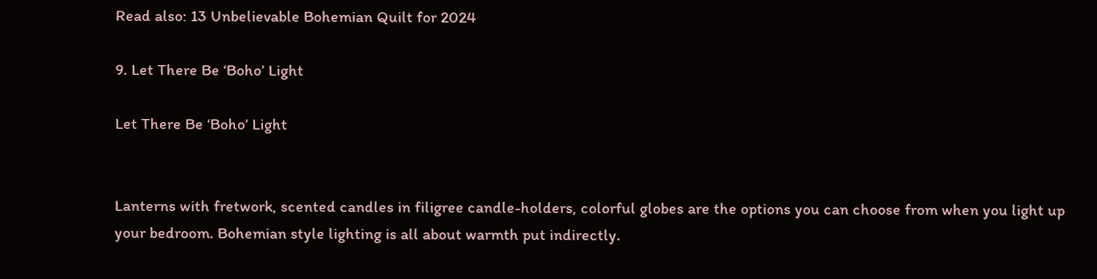Read also: 13 Unbelievable Bohemian Quilt for 2024

9. Let There Be ‘Boho’ Light

Let There Be ‘Boho’ Light


Lanterns with fretwork, scented candles in filigree candle-holders, colorful globes are the options you can choose from when you light up your bedroom. Bohemian style lighting is all about warmth put indirectly.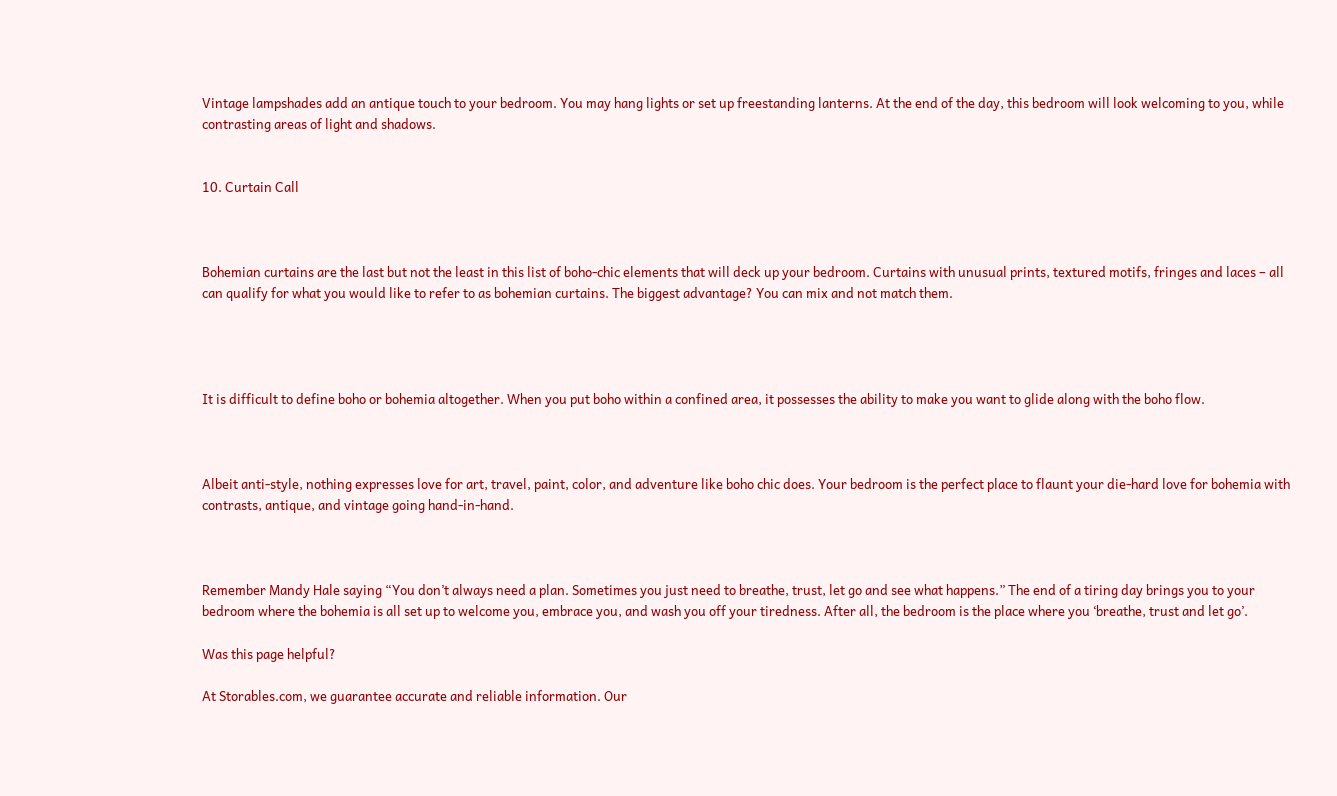Vintage lampshades add an antique touch to your bedroom. You may hang lights or set up freestanding lanterns. At the end of the day, this bedroom will look welcoming to you, while contrasting areas of light and shadows.


10. Curtain Call



Bohemian curtains are the last but not the least in this list of boho-chic elements that will deck up your bedroom. Curtains with unusual prints, textured motifs, fringes and laces – all can qualify for what you would like to refer to as bohemian curtains. The biggest advantage? You can mix and not match them.




It is difficult to define boho or bohemia altogether. When you put boho within a confined area, it possesses the ability to make you want to glide along with the boho flow.



Albeit anti-style, nothing expresses love for art, travel, paint, color, and adventure like boho chic does. Your bedroom is the perfect place to flaunt your die-hard love for bohemia with contrasts, antique, and vintage going hand-in-hand.



Remember Mandy Hale saying “You don’t always need a plan. Sometimes you just need to breathe, trust, let go and see what happens.” The end of a tiring day brings you to your bedroom where the bohemia is all set up to welcome you, embrace you, and wash you off your tiredness. After all, the bedroom is the place where you ‘breathe, trust and let go’.

Was this page helpful?

At Storables.com, we guarantee accurate and reliable information. Our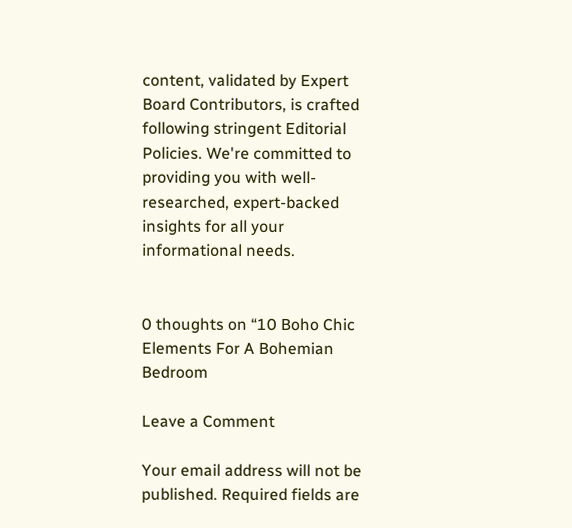content, validated by Expert Board Contributors, is crafted following stringent Editorial Policies. We're committed to providing you with well-researched, expert-backed insights for all your informational needs.


0 thoughts on “10 Boho Chic Elements For A Bohemian Bedroom

Leave a Comment

Your email address will not be published. Required fields are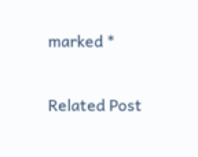marked *

Related Post